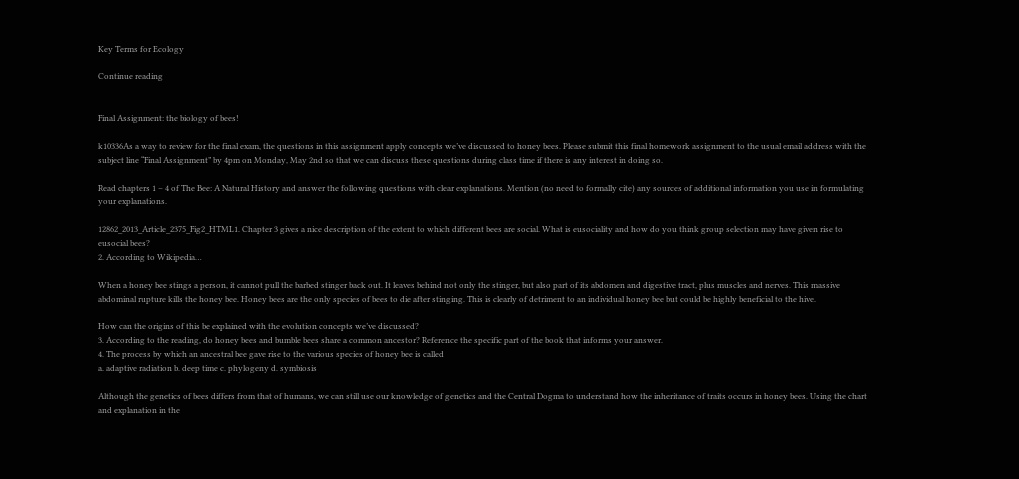Key Terms for Ecology

Continue reading


Final Assignment: the biology of bees!

k10336As a way to review for the final exam, the questions in this assignment apply concepts we’ve discussed to honey bees. Please submit this final homework assignment to the usual email address with the subject line “Final Assignment” by 4pm on Monday, May 2nd so that we can discuss these questions during class time if there is any interest in doing so.

Read chapters 1 – 4 of The Bee: A Natural History and answer the following questions with clear explanations. Mention (no need to formally cite) any sources of additional information you use in formulating your explanations.

12862_2013_Article_2375_Fig2_HTML1. Chapter 3 gives a nice description of the extent to which different bees are social. What is eusociality and how do you think group selection may have given rise to eusocial bees?
2. According to Wikipedia…

When a honey bee stings a person, it cannot pull the barbed stinger back out. It leaves behind not only the stinger, but also part of its abdomen and digestive tract, plus muscles and nerves. This massive abdominal rupture kills the honey bee. Honey bees are the only species of bees to die after stinging. This is clearly of detriment to an individual honey bee but could be highly beneficial to the hive.

How can the origins of this be explained with the evolution concepts we’ve discussed?
3. According to the reading, do honey bees and bumble bees share a common ancestor? Reference the specific part of the book that informs your answer.
4. The process by which an ancestral bee gave rise to the various species of honey bee is called
a. adaptive radiation b. deep time c. phylogeny d. symbiosis

Although the genetics of bees differs from that of humans, we can still use our knowledge of genetics and the Central Dogma to understand how the inheritance of traits occurs in honey bees. Using the chart and explanation in the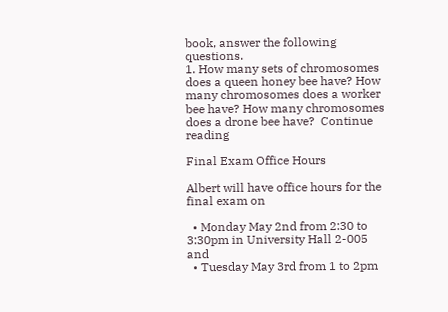book, answer the following questions.
1. How many sets of chromosomes does a queen honey bee have? How many chromosomes does a worker bee have? How many chromosomes does a drone bee have?  Continue reading

Final Exam Office Hours

Albert will have office hours for the final exam on

  • Monday May 2nd from 2:30 to 3:30pm in University Hall 2-005 and
  • Tuesday May 3rd from 1 to 2pm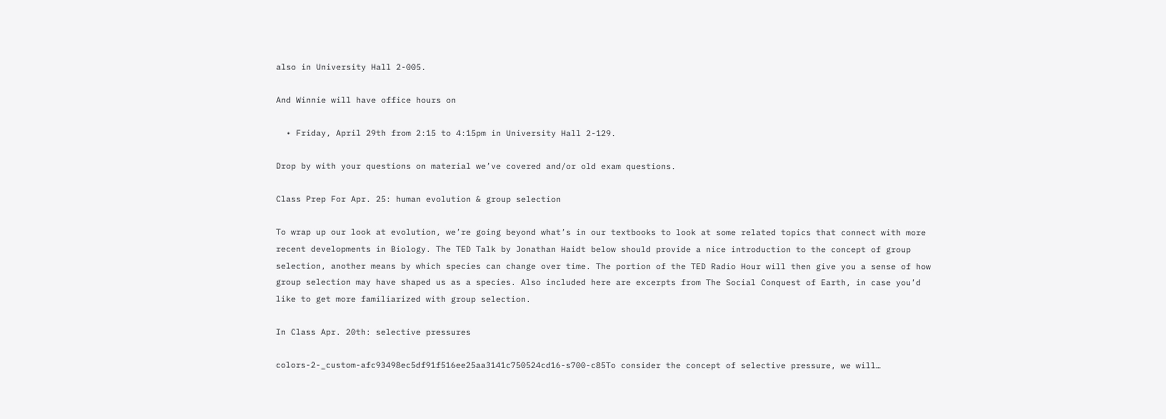also in University Hall 2-005.

And Winnie will have office hours on

  • Friday, April 29th from 2:15 to 4:15pm in University Hall 2-129.

Drop by with your questions on material we’ve covered and/or old exam questions.

Class Prep For Apr. 25: human evolution & group selection

To wrap up our look at evolution, we’re going beyond what’s in our textbooks to look at some related topics that connect with more recent developments in Biology. The TED Talk by Jonathan Haidt below should provide a nice introduction to the concept of group selection, another means by which species can change over time. The portion of the TED Radio Hour will then give you a sense of how group selection may have shaped us as a species. Also included here are excerpts from The Social Conquest of Earth, in case you’d like to get more familiarized with group selection.

In Class Apr. 20th: selective pressures

colors-2-_custom-afc93498ec5df91f516ee25aa3141c750524cd16-s700-c85To consider the concept of selective pressure, we will…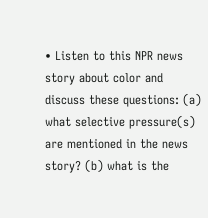• Listen to this NPR news story about color and discuss these questions: (a) what selective pressure(s) are mentioned in the news story? (b) what is the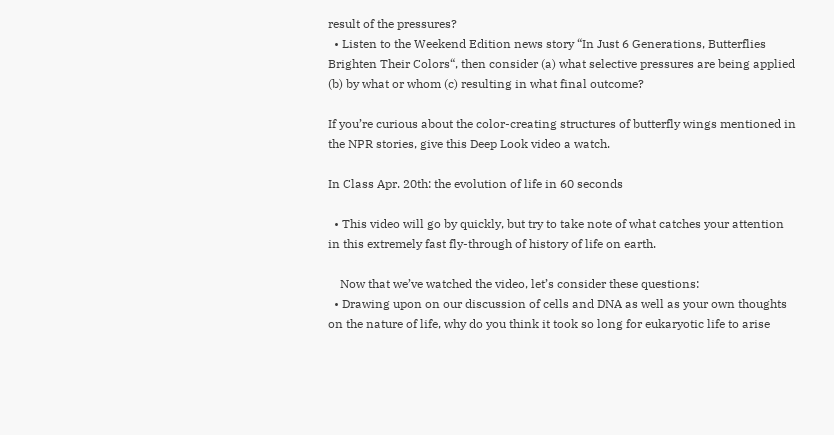result of the pressures?
  • Listen to the Weekend Edition news story “In Just 6 Generations, Butterflies Brighten Their Colors“, then consider (a) what selective pressures are being applied (b) by what or whom (c) resulting in what final outcome?

If you’re curious about the color-creating structures of butterfly wings mentioned in the NPR stories, give this Deep Look video a watch.

In Class Apr. 20th: the evolution of life in 60 seconds

  • This video will go by quickly, but try to take note of what catches your attention in this extremely fast fly-through of history of life on earth.

    Now that we’ve watched the video, let’s consider these questions:
  • Drawing upon on our discussion of cells and DNA as well as your own thoughts on the nature of life, why do you think it took so long for eukaryotic life to arise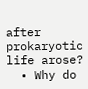after prokaryotic life arose?
  • Why do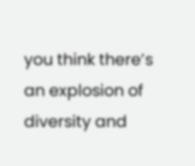you think there’s an explosion of diversity and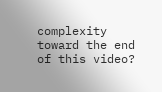complexity toward the end of this video?